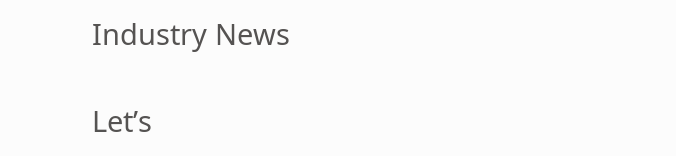Industry News

Let’s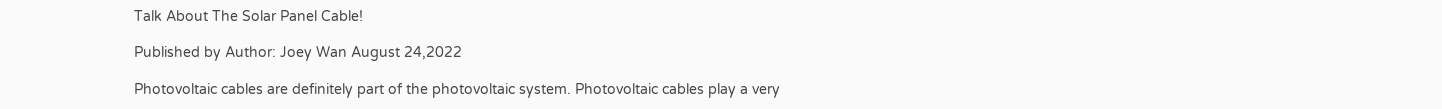Talk About The Solar Panel Cable!

Published by Author: Joey Wan August 24,2022

Photovoltaic cables are definitely part of the photovoltaic system. Photovoltaic cables play a very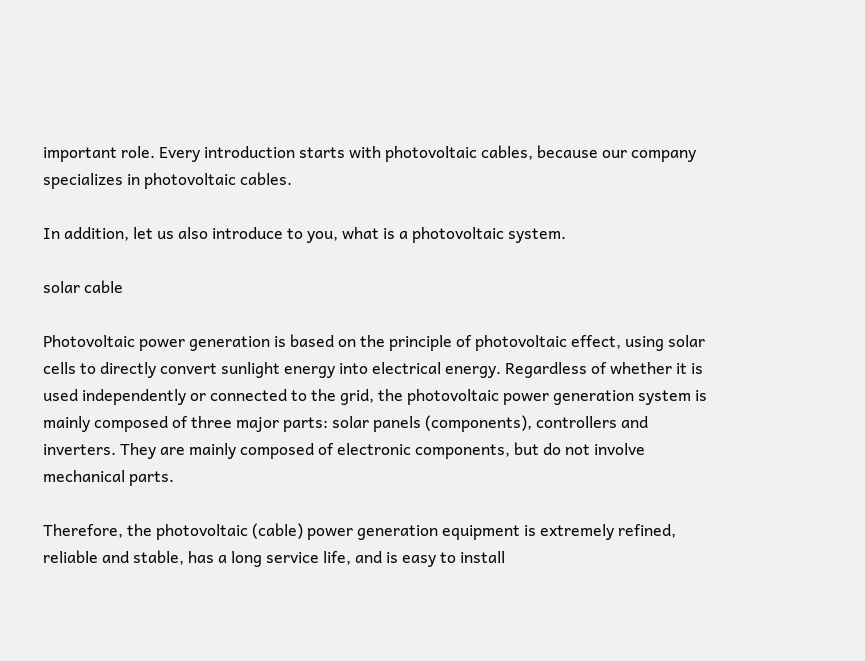important role. Every introduction starts with photovoltaic cables, because our company specializes in photovoltaic cables.

In addition, let us also introduce to you, what is a photovoltaic system.

solar cable

Photovoltaic power generation is based on the principle of photovoltaic effect, using solar cells to directly convert sunlight energy into electrical energy. Regardless of whether it is used independently or connected to the grid, the photovoltaic power generation system is mainly composed of three major parts: solar panels (components), controllers and inverters. They are mainly composed of electronic components, but do not involve mechanical parts.

Therefore, the photovoltaic (cable) power generation equipment is extremely refined, reliable and stable, has a long service life, and is easy to install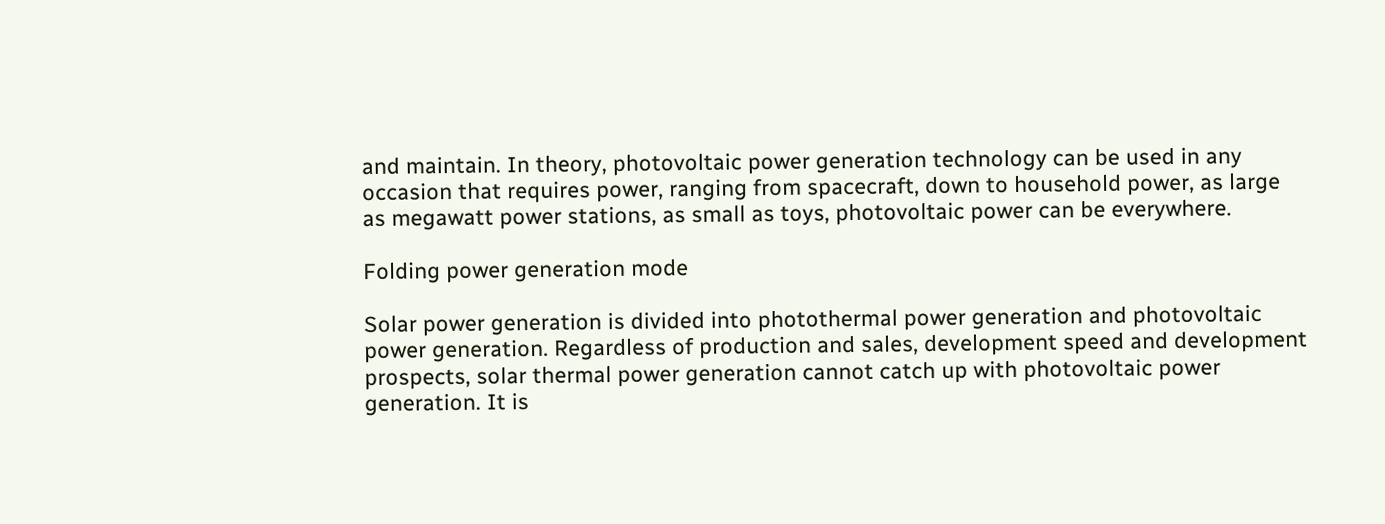and maintain. In theory, photovoltaic power generation technology can be used in any occasion that requires power, ranging from spacecraft, down to household power, as large as megawatt power stations, as small as toys, photovoltaic power can be everywhere.

Folding power generation mode

Solar power generation is divided into photothermal power generation and photovoltaic power generation. Regardless of production and sales, development speed and development prospects, solar thermal power generation cannot catch up with photovoltaic power generation. It is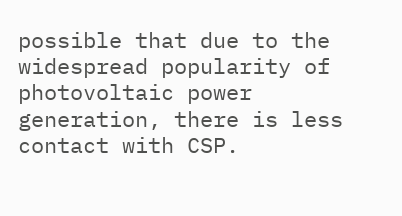possible that due to the widespread popularity of photovoltaic power generation, there is less contact with CSP.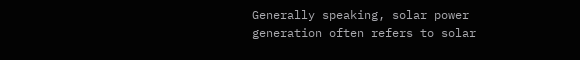Generally speaking, solar power generation often refers to solar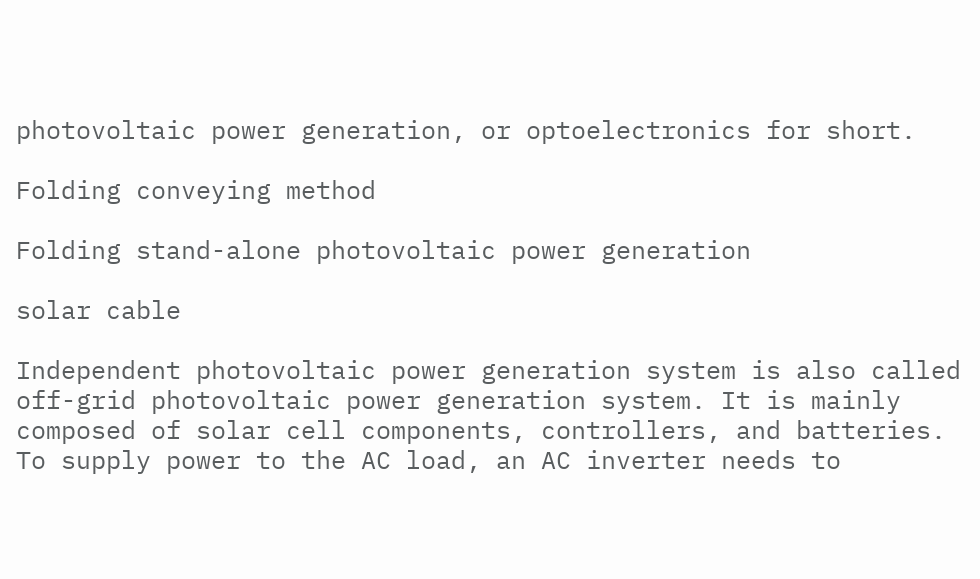photovoltaic power generation, or optoelectronics for short.

Folding conveying method

Folding stand-alone photovoltaic power generation

solar cable

Independent photovoltaic power generation system is also called off-grid photovoltaic power generation system. It is mainly composed of solar cell components, controllers, and batteries. To supply power to the AC load, an AC inverter needs to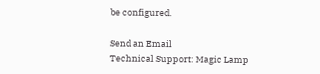be configured.

Send an Email
Technical Support: Magic Lamp